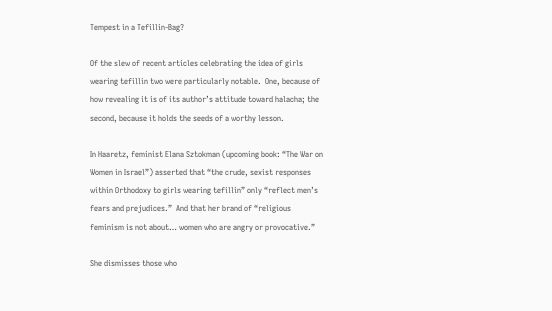Tempest in a Tefillin-Bag?

Of the slew of recent articles celebrating the idea of girls wearing tefillin two were particularly notable.  One, because of how revealing it is of its author’s attitude toward halacha; the second, because it holds the seeds of a worthy lesson.

In Haaretz, feminist Elana Sztokman (upcoming book: “The War on Women in Israel”) asserted that “the crude, sexist responses within Orthodoxy to girls wearing tefillin” only “reflect men’s fears and prejudices.”  And that her brand of “religious feminism is not about… women who are angry or provocative.”

She dismisses those who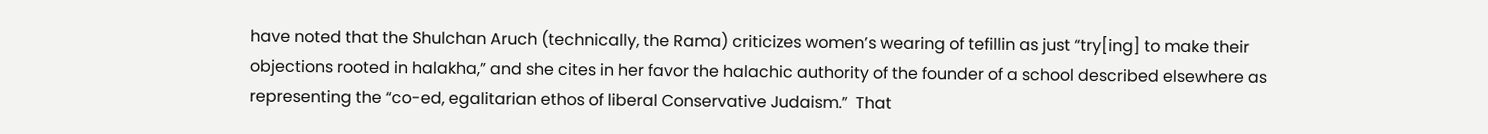have noted that the Shulchan Aruch (technically, the Rama) criticizes women’s wearing of tefillin as just “try[ing] to make their objections rooted in halakha,” and she cites in her favor the halachic authority of the founder of a school described elsewhere as representing the “co-ed, egalitarian ethos of liberal Conservative Judaism.”  That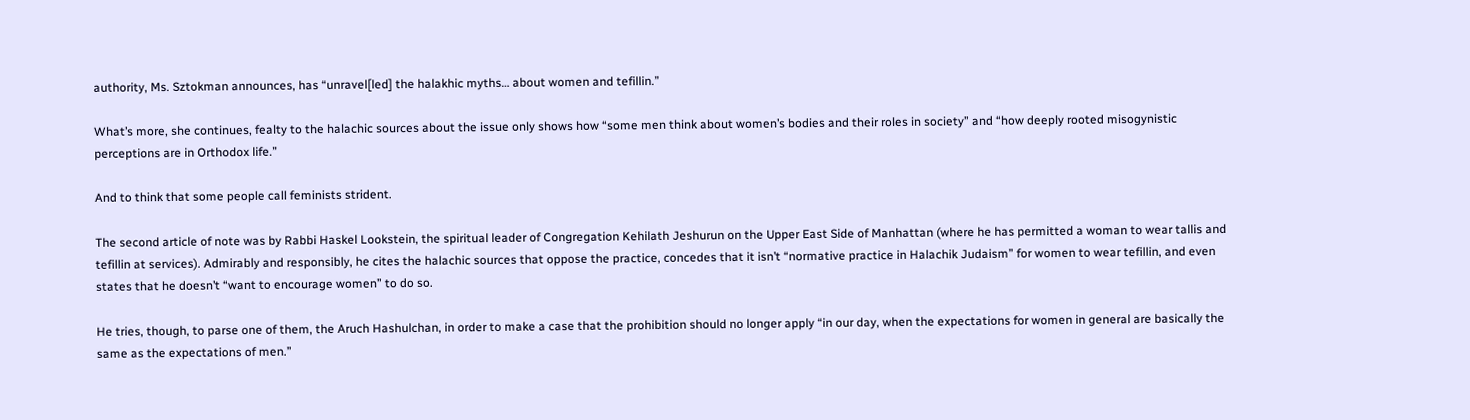authority, Ms. Sztokman announces, has “unravel[led] the halakhic myths… about women and tefillin.”

What’s more, she continues, fealty to the halachic sources about the issue only shows how “some men think about women’s bodies and their roles in society” and “how deeply rooted misogynistic perceptions are in Orthodox life.”

And to think that some people call feminists strident.

The second article of note was by Rabbi Haskel Lookstein, the spiritual leader of Congregation Kehilath Jeshurun on the Upper East Side of Manhattan (where he has permitted a woman to wear tallis and tefillin at services). Admirably and responsibly, he cites the halachic sources that oppose the practice, concedes that it isn’t “normative practice in Halachik Judaism” for women to wear tefillin, and even states that he doesn’t “want to encourage women” to do so.

He tries, though, to parse one of them, the Aruch Hashulchan, in order to make a case that the prohibition should no longer apply “in our day, when the expectations for women in general are basically the same as the expectations of men.”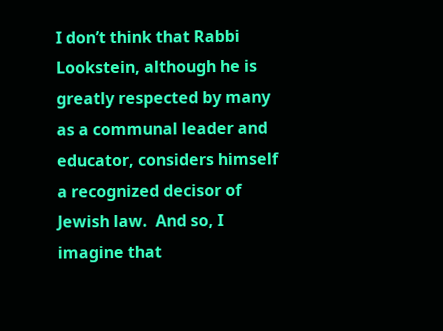I don’t think that Rabbi Lookstein, although he is greatly respected by many as a communal leader and educator, considers himself a recognized decisor of Jewish law.  And so, I imagine that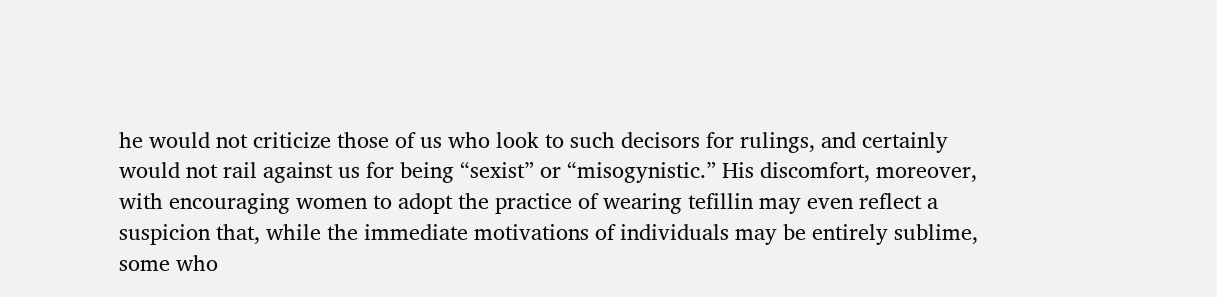he would not criticize those of us who look to such decisors for rulings, and certainly would not rail against us for being “sexist” or “misogynistic.” His discomfort, moreover, with encouraging women to adopt the practice of wearing tefillin may even reflect a suspicion that, while the immediate motivations of individuals may be entirely sublime, some who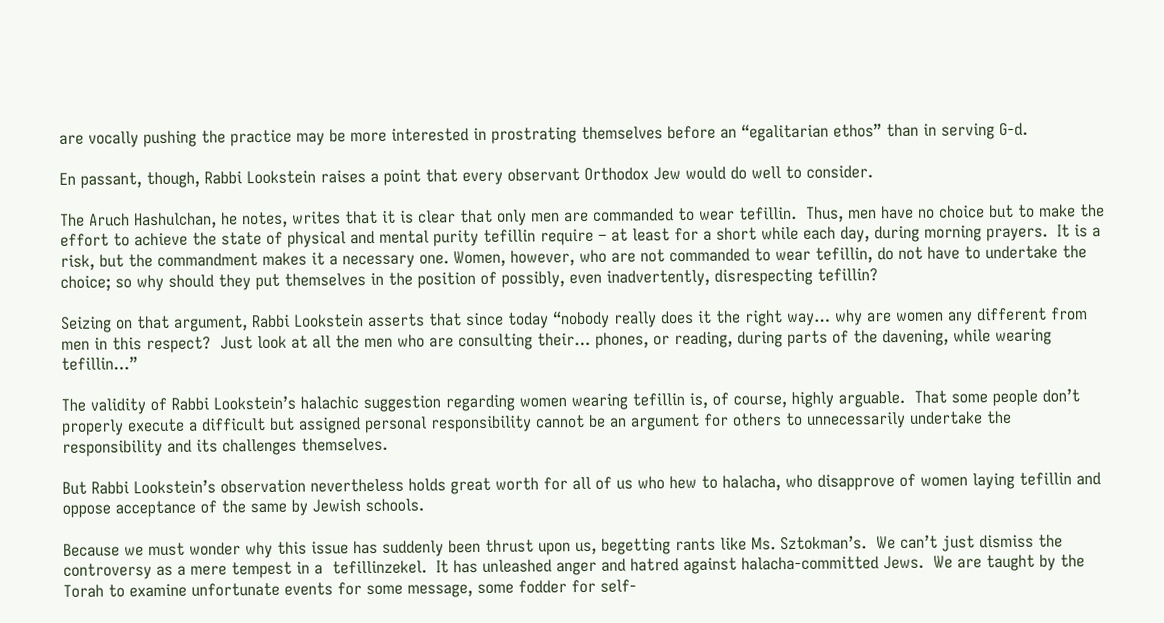are vocally pushing the practice may be more interested in prostrating themselves before an “egalitarian ethos” than in serving G-d.

En passant, though, Rabbi Lookstein raises a point that every observant Orthodox Jew would do well to consider.

The Aruch Hashulchan, he notes, writes that it is clear that only men are commanded to wear tefillin.  Thus, men have no choice but to make the effort to achieve the state of physical and mental purity tefillin require – at least for a short while each day, during morning prayers.  It is a risk, but the commandment makes it a necessary one. Women, however, who are not commanded to wear tefillin, do not have to undertake the choice; so why should they put themselves in the position of possibly, even inadvertently, disrespecting tefillin?

Seizing on that argument, Rabbi Lookstein asserts that since today “nobody really does it the right way… why are women any different from men in this respect?  Just look at all the men who are consulting their… phones, or reading, during parts of the davening, while wearing tefillin…”

The validity of Rabbi Lookstein’s halachic suggestion regarding women wearing tefillin is, of course, highly arguable.  That some people don’t properly execute a difficult but assigned personal responsibility cannot be an argument for others to unnecessarily undertake the responsibility and its challenges themselves.

But Rabbi Lookstein’s observation nevertheless holds great worth for all of us who hew to halacha, who disapprove of women laying tefillin and oppose acceptance of the same by Jewish schools.

Because we must wonder why this issue has suddenly been thrust upon us, begetting rants like Ms. Sztokman’s.  We can’t just dismiss the controversy as a mere tempest in a  tefillinzekel.  It has unleashed anger and hatred against halacha-committed Jews.  We are taught by the Torah to examine unfortunate events for some message, some fodder for self-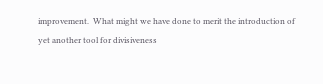improvement.  What might we have done to merit the introduction of yet another tool for divisiveness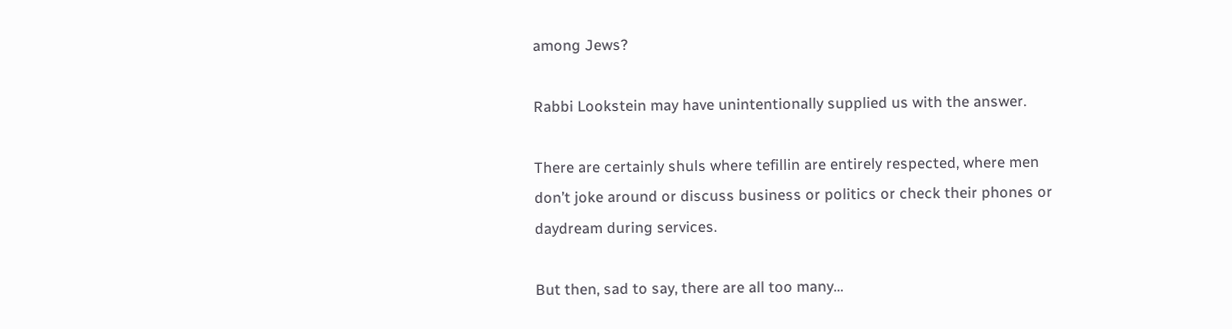among Jews?

Rabbi Lookstein may have unintentionally supplied us with the answer.

There are certainly shuls where tefillin are entirely respected, where men don’t joke around or discuss business or politics or check their phones or daydream during services.

But then, sad to say, there are all too many…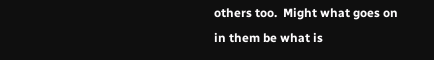others too.  Might what goes on in them be what is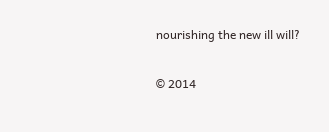nourishing the new ill will?

© 2014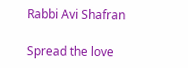Rabbi Avi Shafran

Spread the love